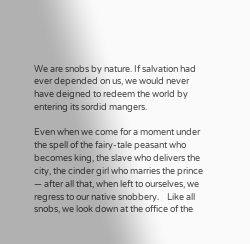We are snobs by nature. If salvation had ever depended on us, we would never have deigned to redeem the world by entering its sordid mangers.

Even when we come for a moment under the spell of the fairy-tale peasant who becomes king, the slave who delivers the city, the cinder girl who marries the prince — after all that, when left to ourselves, we regress to our native snobbery.    Like all snobs, we look down at the office of the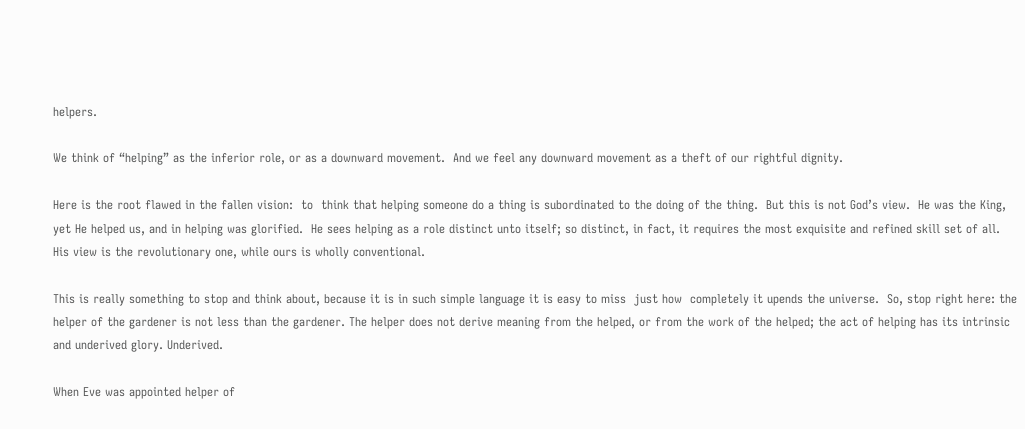helpers.

We think of “helping” as the inferior role, or as a downward movement.  And we feel any downward movement as a theft of our rightful dignity.

Here is the root flawed in the fallen vision:  to  think that helping someone do a thing is subordinated to the doing of the thing.  But this is not God’s view.  He was the King, yet He helped us, and in helping was glorified.  He sees helping as a role distinct unto itself; so distinct, in fact, it requires the most exquisite and refined skill set of all. His view is the revolutionary one, while ours is wholly conventional.

This is really something to stop and think about, because it is in such simple language it is easy to miss  just how  completely it upends the universe.  So, stop right here: the helper of the gardener is not less than the gardener. The helper does not derive meaning from the helped, or from the work of the helped; the act of helping has its intrinsic and underived glory. Underived.

When Eve was appointed helper of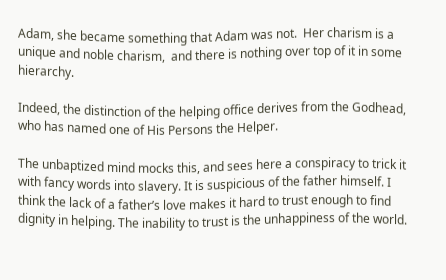Adam, she became something that Adam was not.  Her charism is a unique and noble charism,  and there is nothing over top of it in some hierarchy.

Indeed, the distinction of the helping office derives from the Godhead, who has named one of His Persons the Helper.

The unbaptized mind mocks this, and sees here a conspiracy to trick it with fancy words into slavery. It is suspicious of the father himself. I think the lack of a father’s love makes it hard to trust enough to find dignity in helping. The inability to trust is the unhappiness of the world.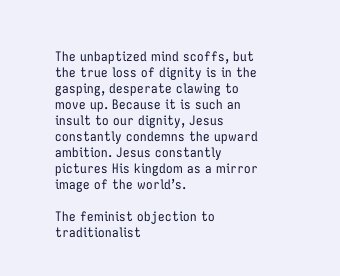The unbaptized mind scoffs, but the true loss of dignity is in the gasping, desperate clawing to move up. Because it is such an insult to our dignity, Jesus constantly condemns the upward ambition. Jesus constantly pictures His kingdom as a mirror image of the world’s.

The feminist objection to traditionalist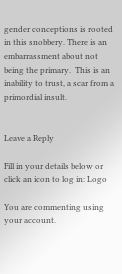gender conceptions is rooted in this snobbery. There is an embarrassment about not being the primary.  This is an inability to trust, a scar from a primordial insult.


Leave a Reply

Fill in your details below or click an icon to log in: Logo

You are commenting using your account.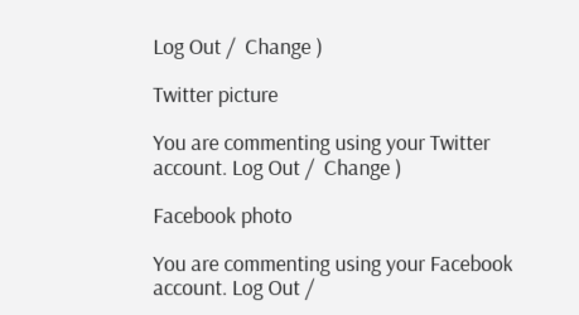Log Out /  Change )

Twitter picture

You are commenting using your Twitter account. Log Out /  Change )

Facebook photo

You are commenting using your Facebook account. Log Out /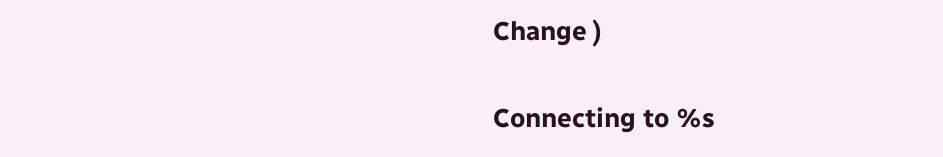Change )

Connecting to %s